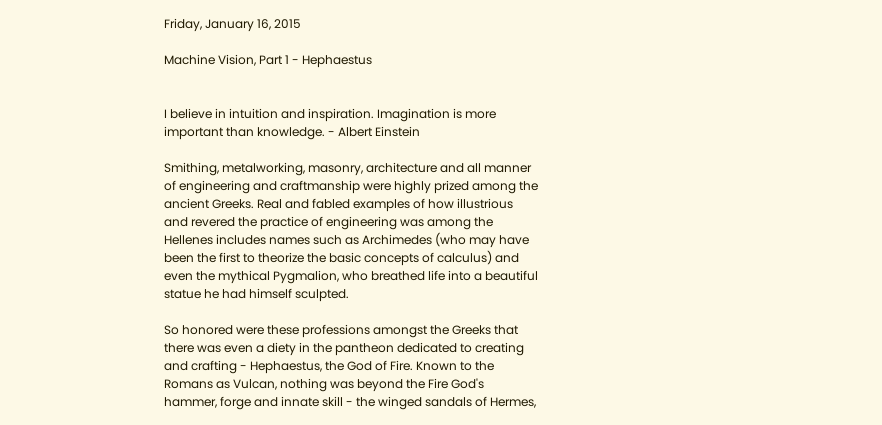Friday, January 16, 2015

Machine Vision, Part 1 - Hephaestus


I believe in intuition and inspiration. Imagination is more important than knowledge. - Albert Einstein

Smithing, metalworking, masonry, architecture and all manner of engineering and craftmanship were highly prized among the ancient Greeks. Real and fabled examples of how illustrious and revered the practice of engineering was among the Hellenes includes names such as Archimedes (who may have been the first to theorize the basic concepts of calculus) and even the mythical Pygmalion, who breathed life into a beautiful statue he had himself sculpted.

So honored were these professions amongst the Greeks that there was even a diety in the pantheon dedicated to creating and crafting - Hephaestus, the God of Fire. Known to the Romans as Vulcan, nothing was beyond the Fire God's hammer, forge and innate skill - the winged sandals of Hermes,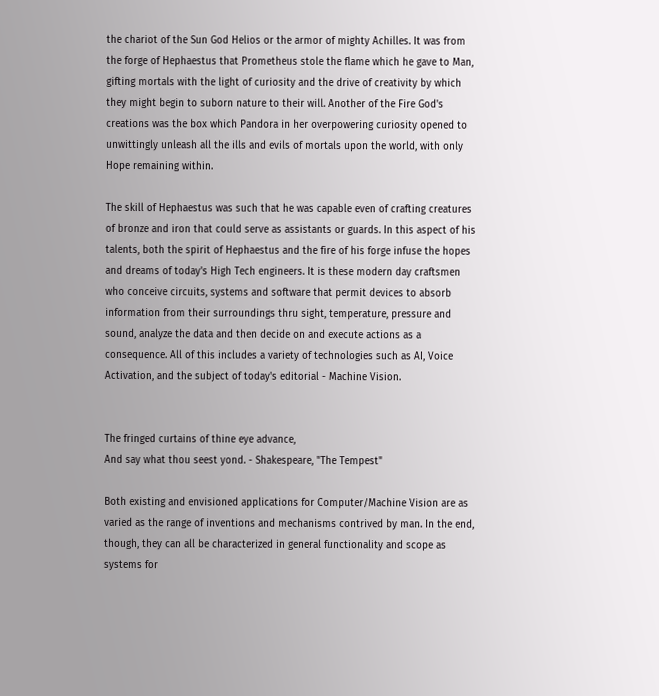the chariot of the Sun God Helios or the armor of mighty Achilles. It was from the forge of Hephaestus that Prometheus stole the flame which he gave to Man, gifting mortals with the light of curiosity and the drive of creativity by which they might begin to suborn nature to their will. Another of the Fire God's creations was the box which Pandora in her overpowering curiosity opened to unwittingly unleash all the ills and evils of mortals upon the world, with only Hope remaining within.

The skill of Hephaestus was such that he was capable even of crafting creatures of bronze and iron that could serve as assistants or guards. In this aspect of his talents, both the spirit of Hephaestus and the fire of his forge infuse the hopes and dreams of today's High Tech engineers. It is these modern day craftsmen who conceive circuits, systems and software that permit devices to absorb information from their surroundings thru sight, temperature, pressure and sound, analyze the data and then decide on and execute actions as a consequence. All of this includes a variety of technologies such as AI, Voice Activation, and the subject of today's editorial - Machine Vision.


The fringed curtains of thine eye advance,
And say what thou seest yond. - Shakespeare, "The Tempest"

Both existing and envisioned applications for Computer/Machine Vision are as varied as the range of inventions and mechanisms contrived by man. In the end, though, they can all be characterized in general functionality and scope as systems for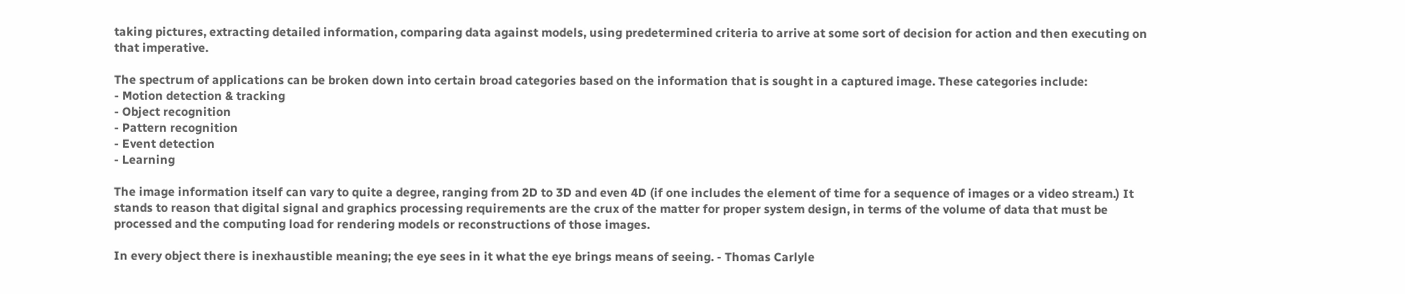taking pictures, extracting detailed information, comparing data against models, using predetermined criteria to arrive at some sort of decision for action and then executing on that imperative.

The spectrum of applications can be broken down into certain broad categories based on the information that is sought in a captured image. These categories include:
- Motion detection & tracking
- Object recognition
- Pattern recognition
- Event detection
- Learning

The image information itself can vary to quite a degree, ranging from 2D to 3D and even 4D (if one includes the element of time for a sequence of images or a video stream.) It stands to reason that digital signal and graphics processing requirements are the crux of the matter for proper system design, in terms of the volume of data that must be processed and the computing load for rendering models or reconstructions of those images.

In every object there is inexhaustible meaning; the eye sees in it what the eye brings means of seeing. - Thomas Carlyle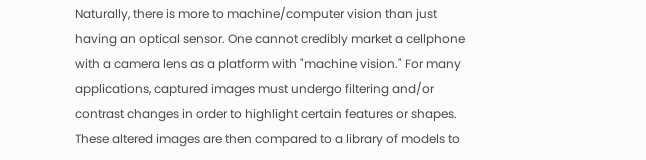Naturally, there is more to machine/computer vision than just having an optical sensor. One cannot credibly market a cellphone with a camera lens as a platform with "machine vision." For many applications, captured images must undergo filtering and/or contrast changes in order to highlight certain features or shapes. These altered images are then compared to a library of models to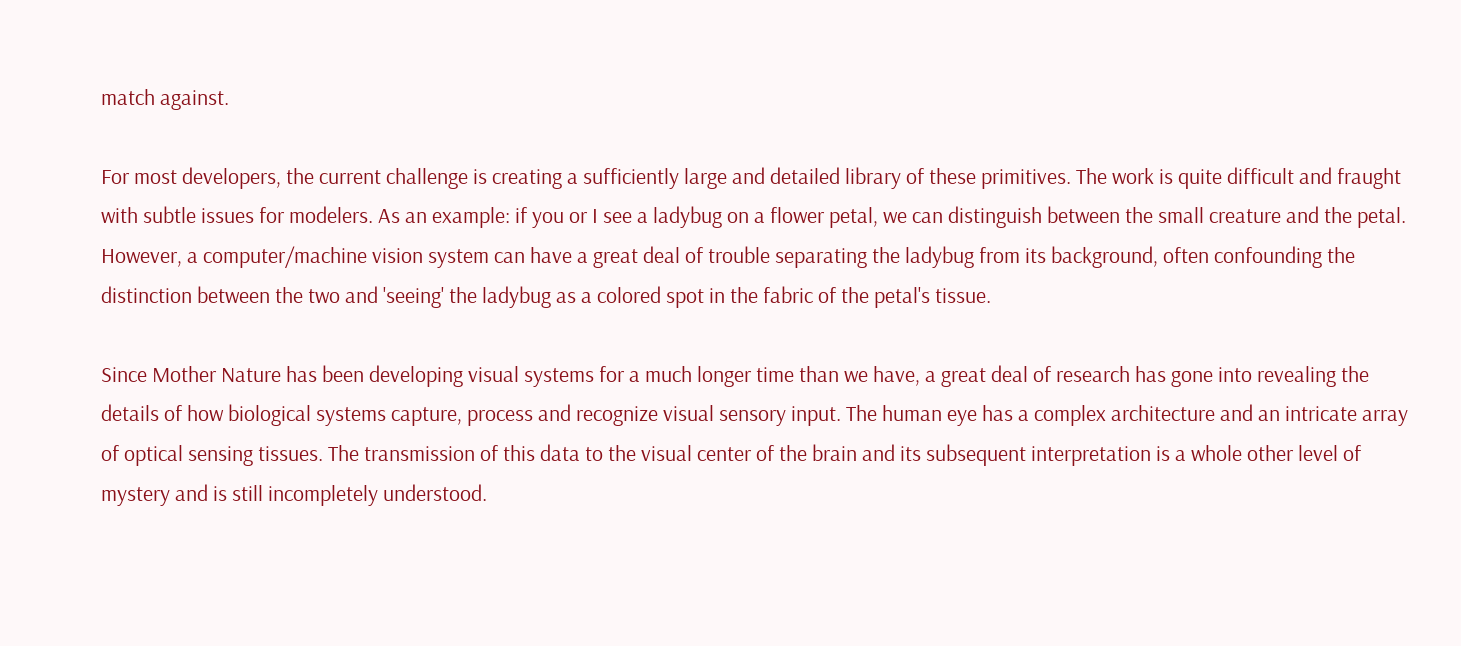match against.

For most developers, the current challenge is creating a sufficiently large and detailed library of these primitives. The work is quite difficult and fraught with subtle issues for modelers. As an example: if you or I see a ladybug on a flower petal, we can distinguish between the small creature and the petal. However, a computer/machine vision system can have a great deal of trouble separating the ladybug from its background, often confounding the distinction between the two and 'seeing' the ladybug as a colored spot in the fabric of the petal's tissue.

Since Mother Nature has been developing visual systems for a much longer time than we have, a great deal of research has gone into revealing the details of how biological systems capture, process and recognize visual sensory input. The human eye has a complex architecture and an intricate array of optical sensing tissues. The transmission of this data to the visual center of the brain and its subsequent interpretation is a whole other level of mystery and is still incompletely understood.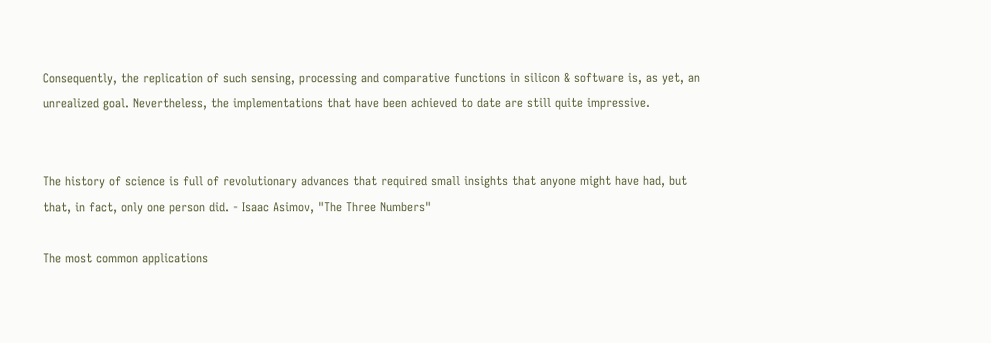Consequently, the replication of such sensing, processing and comparative functions in silicon & software is, as yet, an unrealized goal. Nevertheless, the implementations that have been achieved to date are still quite impressive.


The history of science is full of revolutionary advances that required small insights that anyone might have had, but that, in fact, only one person did. - Isaac Asimov, "The Three Numbers"

The most common applications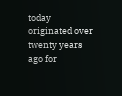today originated over twenty years ago for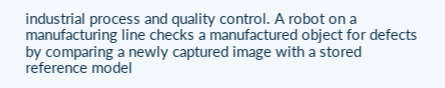industrial process and quality control. A robot on a manufacturing line checks a manufactured object for defects by comparing a newly captured image with a stored reference model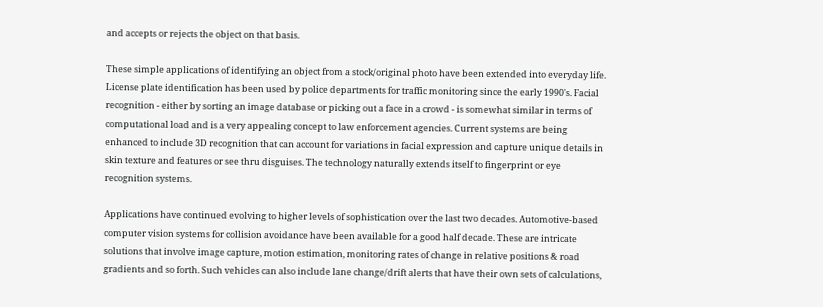and accepts or rejects the object on that basis.

These simple applications of identifying an object from a stock/original photo have been extended into everyday life. License plate identification has been used by police departments for traffic monitoring since the early 1990's. Facial recognition - either by sorting an image database or picking out a face in a crowd - is somewhat similar in terms of computational load and is a very appealing concept to law enforcement agencies. Current systems are being enhanced to include 3D recognition that can account for variations in facial expression and capture unique details in skin texture and features or see thru disguises. The technology naturally extends itself to fingerprint or eye recognition systems.

Applications have continued evolving to higher levels of sophistication over the last two decades. Automotive-based computer vision systems for collision avoidance have been available for a good half decade. These are intricate solutions that involve image capture, motion estimation, monitoring rates of change in relative positions & road gradients and so forth. Such vehicles can also include lane change/drift alerts that have their own sets of calculations,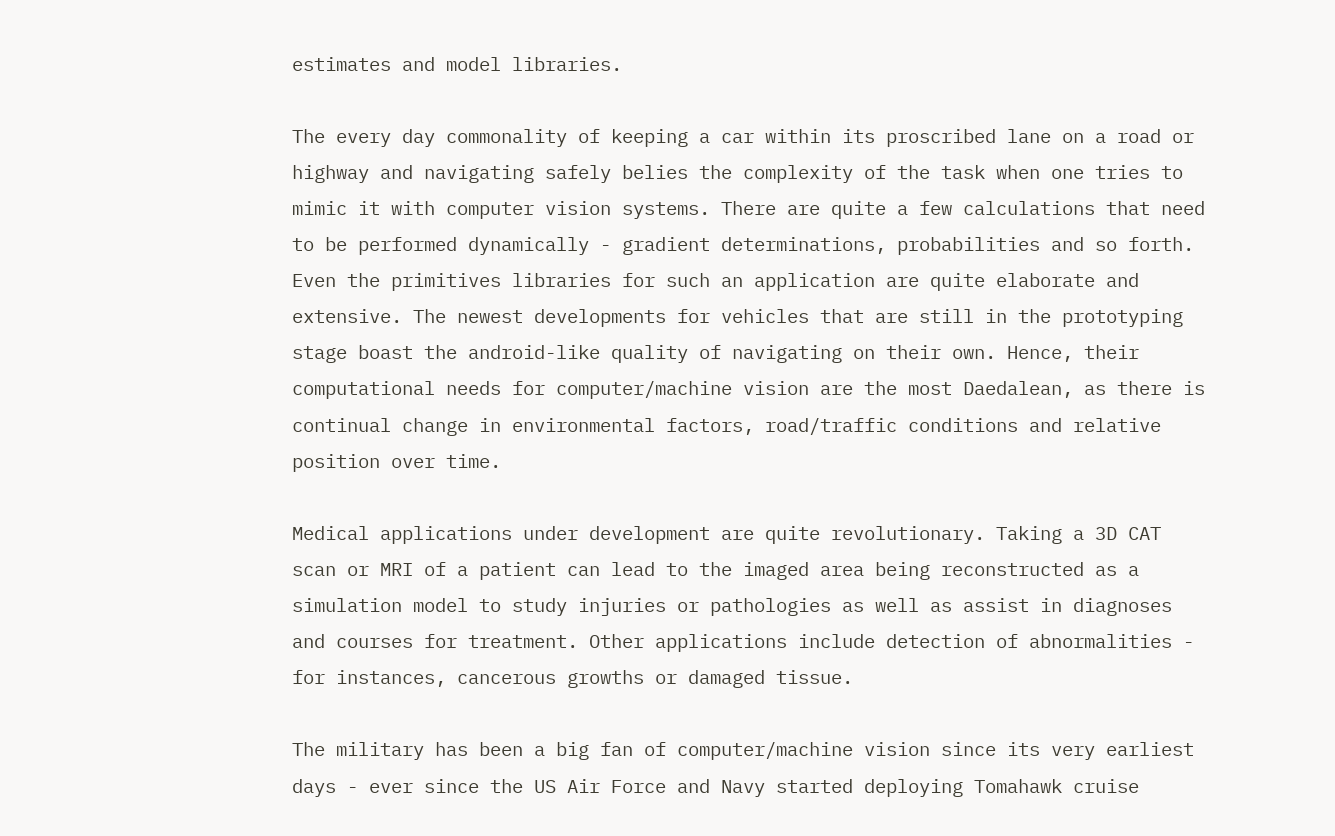estimates and model libraries.

The every day commonality of keeping a car within its proscribed lane on a road or highway and navigating safely belies the complexity of the task when one tries to mimic it with computer vision systems. There are quite a few calculations that need to be performed dynamically - gradient determinations, probabilities and so forth. Even the primitives libraries for such an application are quite elaborate and extensive. The newest developments for vehicles that are still in the prototyping stage boast the android-like quality of navigating on their own. Hence, their computational needs for computer/machine vision are the most Daedalean, as there is continual change in environmental factors, road/traffic conditions and relative position over time.

Medical applications under development are quite revolutionary. Taking a 3D CAT scan or MRI of a patient can lead to the imaged area being reconstructed as a simulation model to study injuries or pathologies as well as assist in diagnoses and courses for treatment. Other applications include detection of abnormalities - for instances, cancerous growths or damaged tissue.

The military has been a big fan of computer/machine vision since its very earliest days - ever since the US Air Force and Navy started deploying Tomahawk cruise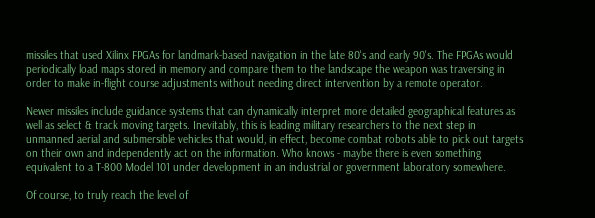missiles that used Xilinx FPGAs for landmark-based navigation in the late 80's and early 90's. The FPGAs would periodically load maps stored in memory and compare them to the landscape the weapon was traversing in order to make in-flight course adjustments without needing direct intervention by a remote operator.

Newer missiles include guidance systems that can dynamically interpret more detailed geographical features as well as select & track moving targets. Inevitably, this is leading military researchers to the next step in unmanned aerial and submersible vehicles that would, in effect, become combat robots able to pick out targets on their own and independently act on the information. Who knows - maybe there is even something equivalent to a T-800 Model 101 under development in an industrial or government laboratory somewhere.

Of course, to truly reach the level of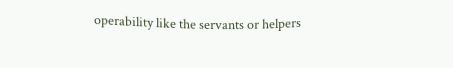operability like the servants or helpers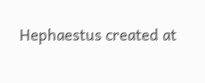Hephaestus created at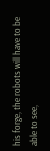his forge, the robots will have to be able to see,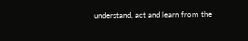understand, act and learn from the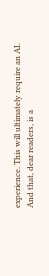experience. This will ultimately require an AI. And that, dear readers, is a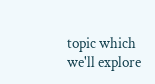topic which we'll explore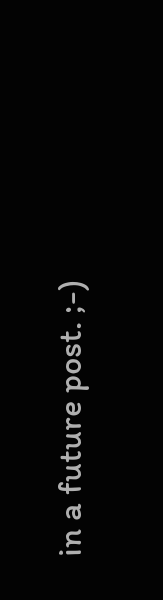in a future post. ;-)